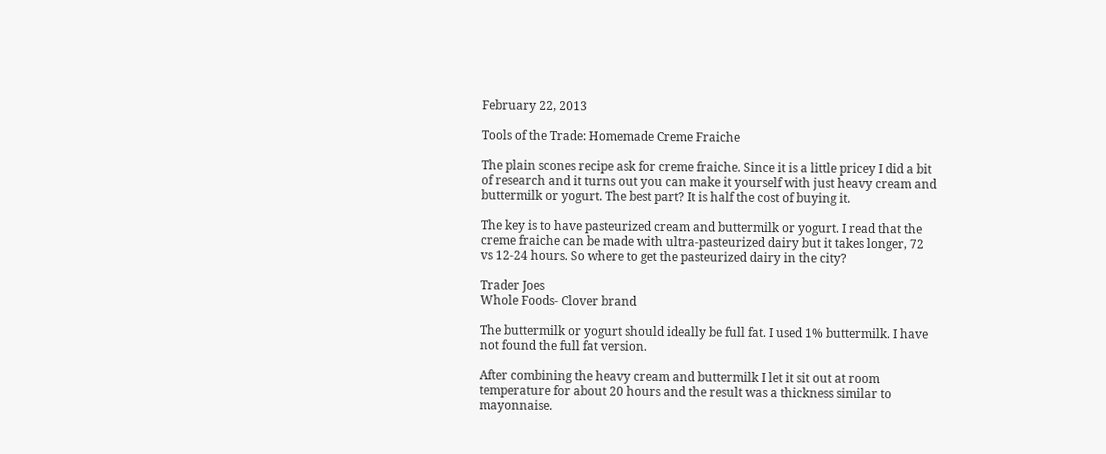February 22, 2013

Tools of the Trade: Homemade Creme Fraiche

The plain scones recipe ask for creme fraiche. Since it is a little pricey I did a bit of research and it turns out you can make it yourself with just heavy cream and buttermilk or yogurt. The best part? It is half the cost of buying it.

The key is to have pasteurized cream and buttermilk or yogurt. I read that the creme fraiche can be made with ultra-pasteurized dairy but it takes longer, 72 vs 12-24 hours. So where to get the pasteurized dairy in the city?

Trader Joes
Whole Foods- Clover brand

The buttermilk or yogurt should ideally be full fat. I used 1% buttermilk. I have not found the full fat version.

After combining the heavy cream and buttermilk I let it sit out at room temperature for about 20 hours and the result was a thickness similar to mayonnaise.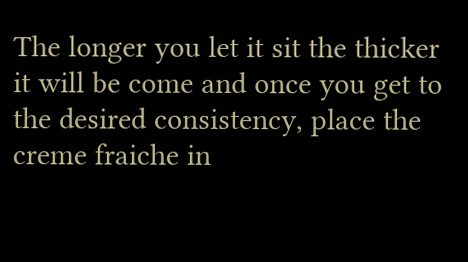The longer you let it sit the thicker it will be come and once you get to the desired consistency, place the creme fraiche in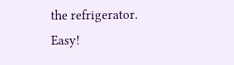the refrigerator. Easy!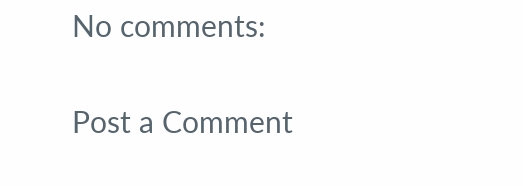No comments:

Post a Comment